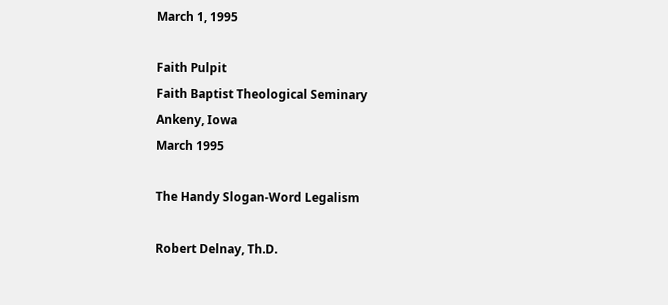March 1, 1995

Faith Pulpit
Faith Baptist Theological Seminary
Ankeny, Iowa
March 1995

The Handy Slogan-Word Legalism

Robert Delnay, Th.D.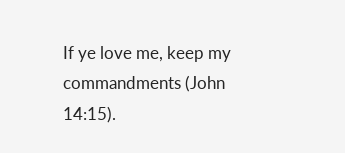If ye love me, keep my commandments (John 14:15).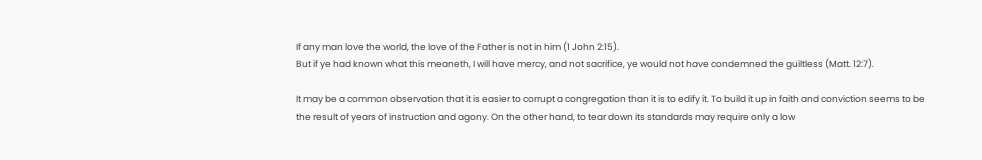If any man love the world, the love of the Father is not in him (1 John 2:15).
But if ye had known what this meaneth, I will have mercy, and not sacrifice, ye would not have condemned the guiltless (Matt. 12:7).

It may be a common observation that it is easier to corrupt a congregation than it is to edify it. To build it up in faith and conviction seems to be the result of years of instruction and agony. On the other hand, to tear down its standards may require only a low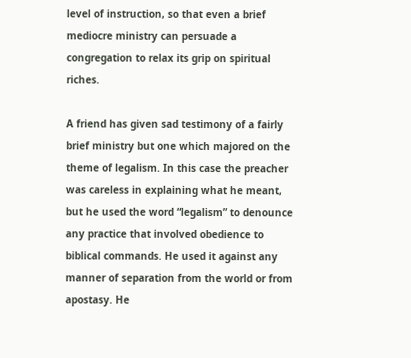level of instruction, so that even a brief mediocre ministry can persuade a congregation to relax its grip on spiritual riches.

A friend has given sad testimony of a fairly brief ministry but one which majored on the theme of legalism. In this case the preacher was careless in explaining what he meant, but he used the word “legalism” to denounce any practice that involved obedience to biblical commands. He used it against any manner of separation from the world or from apostasy. He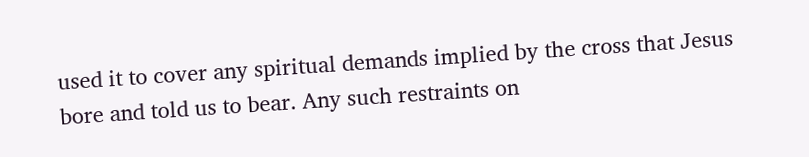used it to cover any spiritual demands implied by the cross that Jesus bore and told us to bear. Any such restraints on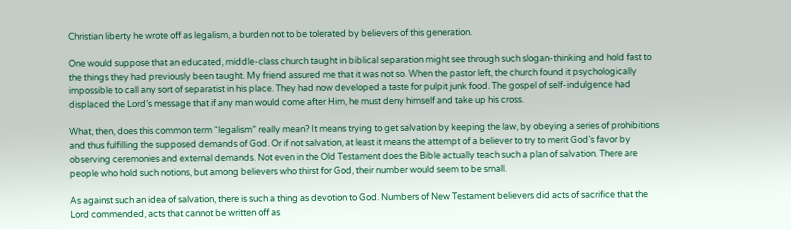Christian liberty he wrote off as legalism, a burden not to be tolerated by believers of this generation.

One would suppose that an educated, middle-class church taught in biblical separation might see through such slogan-thinking and hold fast to the things they had previously been taught. My friend assured me that it was not so. When the pastor left, the church found it psychologically impossible to call any sort of separatist in his place. They had now developed a taste for pulpit junk food. The gospel of self-indulgence had displaced the Lord’s message that if any man would come after Him, he must deny himself and take up his cross.

What, then, does this common term “legalism” really mean? It means trying to get salvation by keeping the law, by obeying a series of prohibitions and thus fulfilling the supposed demands of God. Or if not salvation, at least it means the attempt of a believer to try to merit God’s favor by observing ceremonies and external demands. Not even in the Old Testament does the Bible actually teach such a plan of salvation. There are people who hold such notions, but among believers who thirst for God, their number would seem to be small.

As against such an idea of salvation, there is such a thing as devotion to God. Numbers of New Testament believers did acts of sacrifice that the Lord commended, acts that cannot be written off as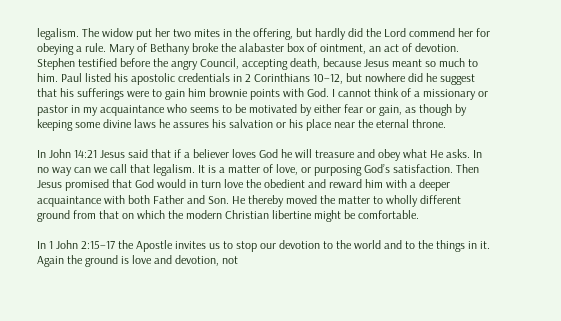legalism. The widow put her two mites in the offering, but hardly did the Lord commend her for obeying a rule. Mary of Bethany broke the alabaster box of ointment, an act of devotion. Stephen testified before the angry Council, accepting death, because Jesus meant so much to him. Paul listed his apostolic credentials in 2 Corinthians 10–12, but nowhere did he suggest that his sufferings were to gain him brownie points with God. I cannot think of a missionary or pastor in my acquaintance who seems to be motivated by either fear or gain, as though by keeping some divine laws he assures his salvation or his place near the eternal throne.

In John 14:21 Jesus said that if a believer loves God he will treasure and obey what He asks. In no way can we call that legalism. It is a matter of love, or purposing God’s satisfaction. Then Jesus promised that God would in turn love the obedient and reward him with a deeper acquaintance with both Father and Son. He thereby moved the matter to wholly different ground from that on which the modern Christian libertine might be comfortable.

In 1 John 2:15–17 the Apostle invites us to stop our devotion to the world and to the things in it. Again the ground is love and devotion, not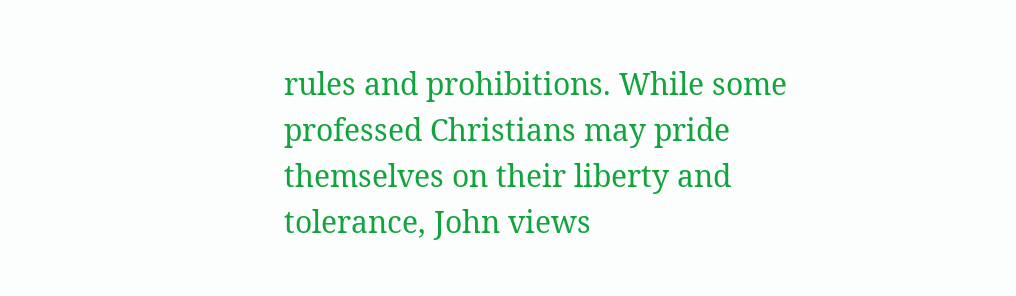rules and prohibitions. While some professed Christians may pride themselves on their liberty and tolerance, John views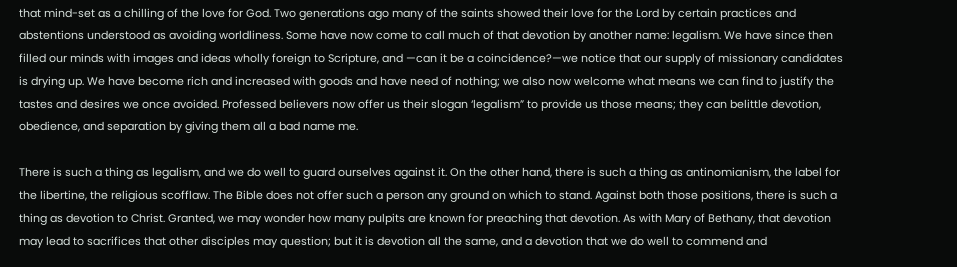that mind-set as a chilling of the love for God. Two generations ago many of the saints showed their love for the Lord by certain practices and abstentions understood as avoiding worldliness. Some have now come to call much of that devotion by another name: legalism. We have since then filled our minds with images and ideas wholly foreign to Scripture, and —can it be a coincidence?—we notice that our supply of missionary candidates is drying up. We have become rich and increased with goods and have need of nothing; we also now welcome what means we can find to justify the tastes and desires we once avoided. Professed believers now offer us their slogan ‘legalism” to provide us those means; they can belittle devotion, obedience, and separation by giving them all a bad name me.

There is such a thing as legalism, and we do well to guard ourselves against it. On the other hand, there is such a thing as antinomianism, the label for the libertine, the religious scofflaw. The Bible does not offer such a person any ground on which to stand. Against both those positions, there is such a thing as devotion to Christ. Granted, we may wonder how many pulpits are known for preaching that devotion. As with Mary of Bethany, that devotion may lead to sacrifices that other disciples may question; but it is devotion all the same, and a devotion that we do well to commend and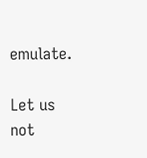emulate.

Let us not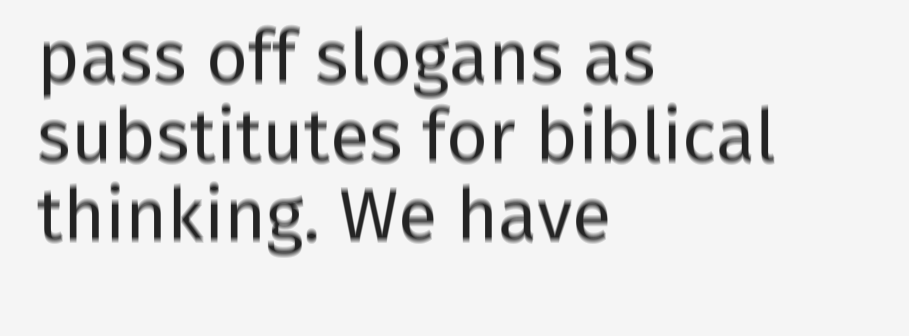pass off slogans as substitutes for biblical thinking. We have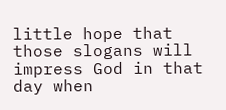little hope that those slogans will impress God in that day when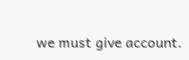we must give account.